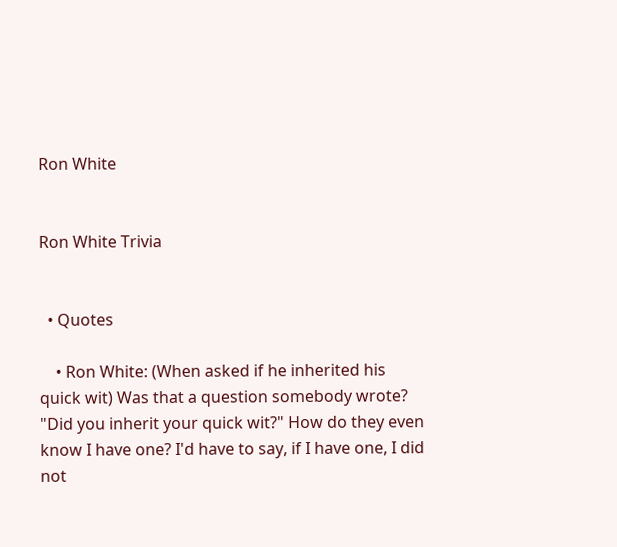Ron White


Ron White Trivia


  • Quotes

    • Ron White: (When asked if he inherited his quick wit) Was that a question somebody wrote? "Did you inherit your quick wit?" How do they even know I have one? I'd have to say, if I have one, I did not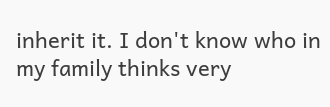inherit it. I don't know who in my family thinks very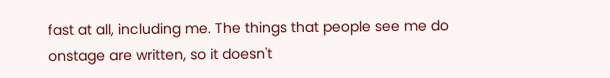fast at all, including me. The things that people see me do onstage are written, so it doesn't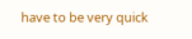have to be very quick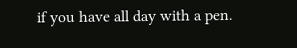if you have all day with a pen.